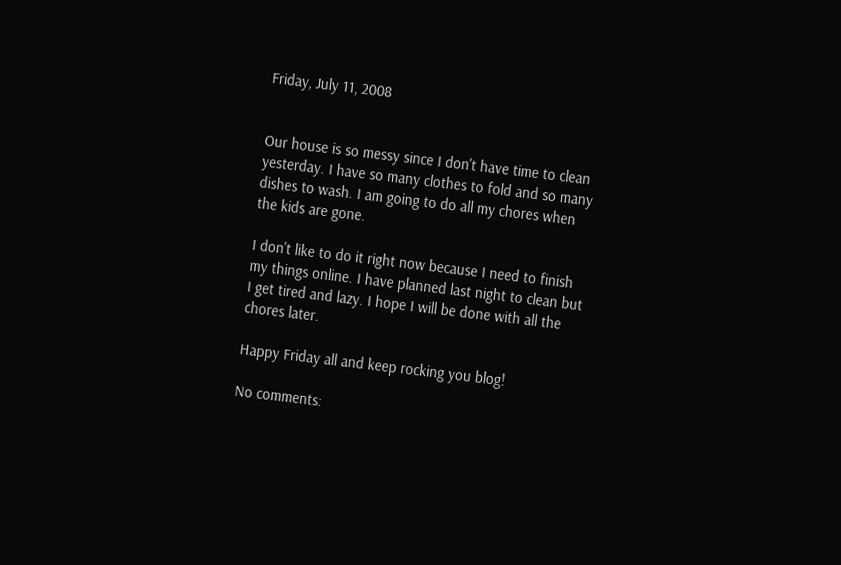Friday, July 11, 2008


Our house is so messy since I don't have time to clean yesterday. I have so many clothes to fold and so many dishes to wash. I am going to do all my chores when the kids are gone.

I don't like to do it right now because I need to finish my things online. I have planned last night to clean but I get tired and lazy. I hope I will be done with all the chores later.

Happy Friday all and keep rocking you blog!

No comments: